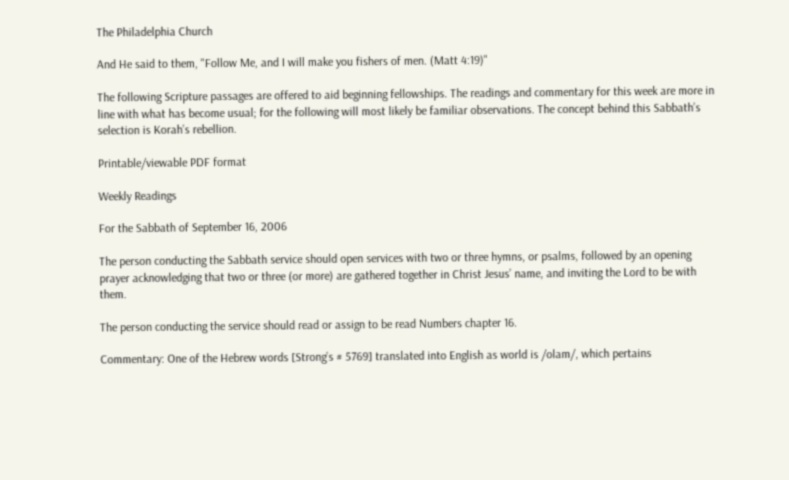The Philadelphia Church

And He said to them, "Follow Me, and I will make you fishers of men. (Matt 4:19)"

The following Scripture passages are offered to aid beginning fellowships. The readings and commentary for this week are more in line with what has become usual; for the following will most likely be familiar observations. The concept behind this Sabbath’s selection is Korah’s rebellion.

Printable/viewable PDF format

Weekly Readings

For the Sabbath of September 16, 2006

The person conducting the Sabbath service should open services with two or three hymns, or psalms, followed by an opening prayer acknowledging that two or three (or more) are gathered together in Christ Jesus’ name, and inviting the Lord to be with them.

The person conducting the service should read or assign to be read Numbers chapter 16.

Commentary: One of the Hebrew words [Strong’s # 5769] translated into English as world is /olam/, which pertains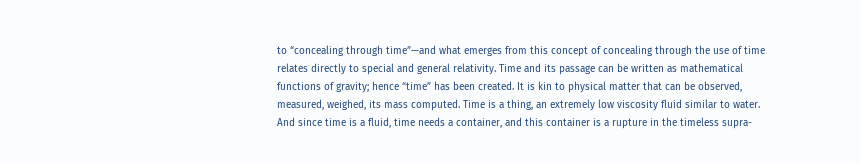to “concealing through time”—and what emerges from this concept of concealing through the use of time relates directly to special and general relativity. Time and its passage can be written as mathematical functions of gravity; hence “time” has been created. It is kin to physical matter that can be observed, measured, weighed, its mass computed. Time is a thing, an extremely low viscosity fluid similar to water. And since time is a fluid, time needs a container, and this container is a rupture in the timeless supra-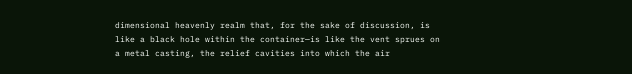dimensional heavenly realm that, for the sake of discussion, is like a black hole within the container—is like the vent sprues on a metal casting, the relief cavities into which the air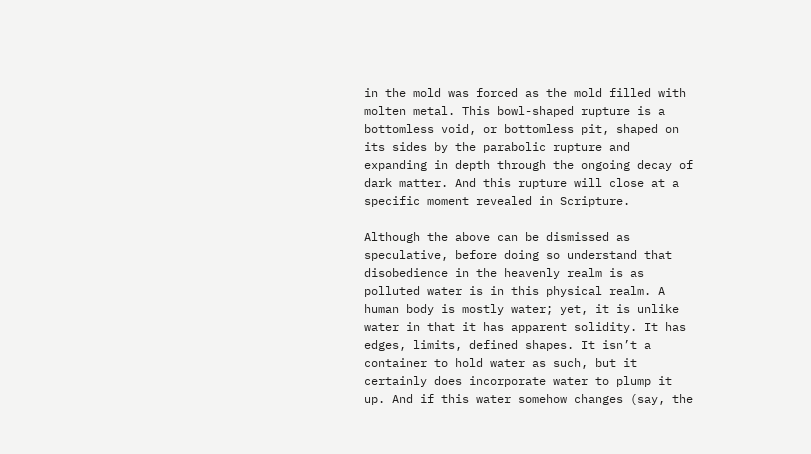in the mold was forced as the mold filled with molten metal. This bowl-shaped rupture is a bottomless void, or bottomless pit, shaped on its sides by the parabolic rupture and expanding in depth through the ongoing decay of dark matter. And this rupture will close at a specific moment revealed in Scripture.

Although the above can be dismissed as speculative, before doing so understand that disobedience in the heavenly realm is as polluted water is in this physical realm. A human body is mostly water; yet, it is unlike water in that it has apparent solidity. It has edges, limits, defined shapes. It isn’t a container to hold water as such, but it certainly does incorporate water to plump it up. And if this water somehow changes (say, the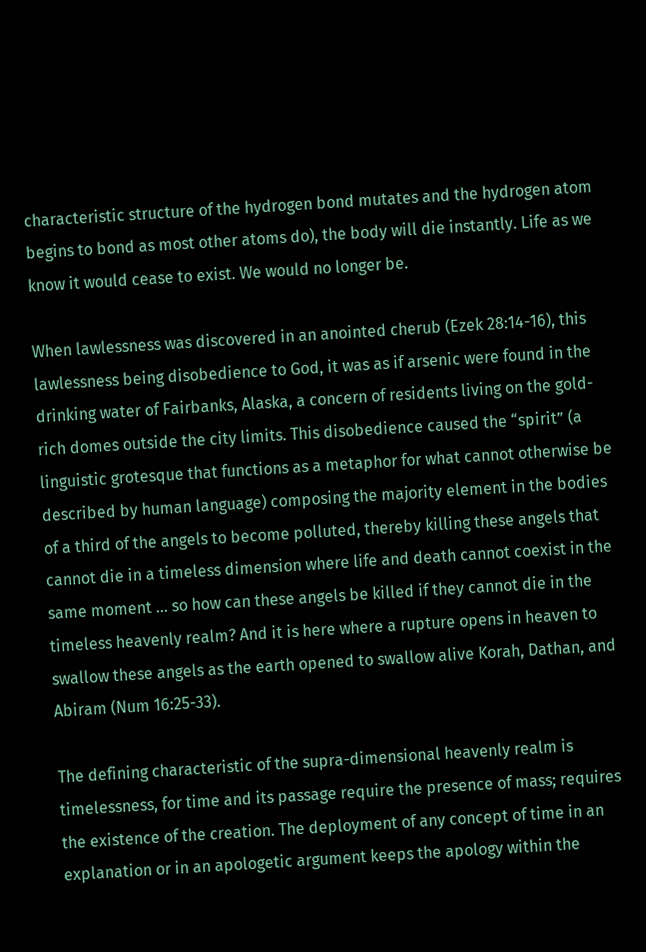characteristic structure of the hydrogen bond mutates and the hydrogen atom begins to bond as most other atoms do), the body will die instantly. Life as we know it would cease to exist. We would no longer be.

When lawlessness was discovered in an anointed cherub (Ezek 28:14-16), this lawlessness being disobedience to God, it was as if arsenic were found in the drinking water of Fairbanks, Alaska, a concern of residents living on the gold-rich domes outside the city limits. This disobedience caused the “spirit” (a linguistic grotesque that functions as a metaphor for what cannot otherwise be described by human language) composing the majority element in the bodies of a third of the angels to become polluted, thereby killing these angels that cannot die in a timeless dimension where life and death cannot coexist in the same moment … so how can these angels be killed if they cannot die in the timeless heavenly realm? And it is here where a rupture opens in heaven to swallow these angels as the earth opened to swallow alive Korah, Dathan, and Abiram (Num 16:25-33).

The defining characteristic of the supra-dimensional heavenly realm is timelessness, for time and its passage require the presence of mass; requires the existence of the creation. The deployment of any concept of time in an explanation or in an apologetic argument keeps the apology within the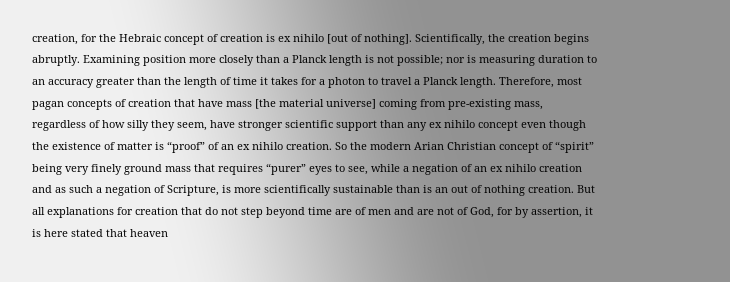creation, for the Hebraic concept of creation is ex nihilo [out of nothing]. Scientifically, the creation begins abruptly. Examining position more closely than a Planck length is not possible; nor is measuring duration to an accuracy greater than the length of time it takes for a photon to travel a Planck length. Therefore, most pagan concepts of creation that have mass [the material universe] coming from pre-existing mass, regardless of how silly they seem, have stronger scientific support than any ex nihilo concept even though the existence of matter is “proof” of an ex nihilo creation. So the modern Arian Christian concept of “spirit” being very finely ground mass that requires “purer” eyes to see, while a negation of an ex nihilo creation and as such a negation of Scripture, is more scientifically sustainable than is an out of nothing creation. But all explanations for creation that do not step beyond time are of men and are not of God, for by assertion, it is here stated that heaven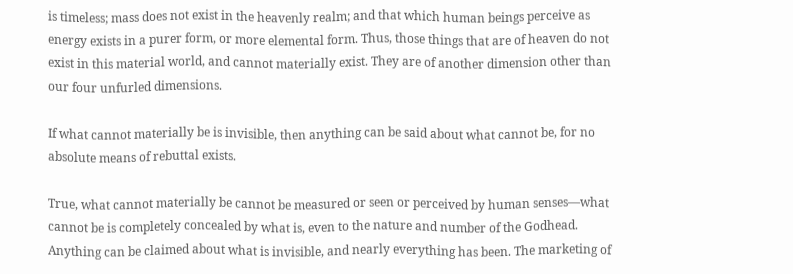is timeless; mass does not exist in the heavenly realm; and that which human beings perceive as energy exists in a purer form, or more elemental form. Thus, those things that are of heaven do not exist in this material world, and cannot materially exist. They are of another dimension other than our four unfurled dimensions.

If what cannot materially be is invisible, then anything can be said about what cannot be, for no absolute means of rebuttal exists.

True, what cannot materially be cannot be measured or seen or perceived by human senses—what cannot be is completely concealed by what is, even to the nature and number of the Godhead. Anything can be claimed about what is invisible, and nearly everything has been. The marketing of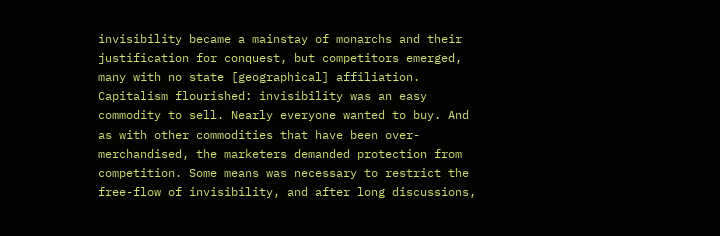invisibility became a mainstay of monarchs and their justification for conquest, but competitors emerged, many with no state [geographical] affiliation. Capitalism flourished: invisibility was an easy commodity to sell. Nearly everyone wanted to buy. And as with other commodities that have been over-merchandised, the marketers demanded protection from competition. Some means was necessary to restrict the free-flow of invisibility, and after long discussions,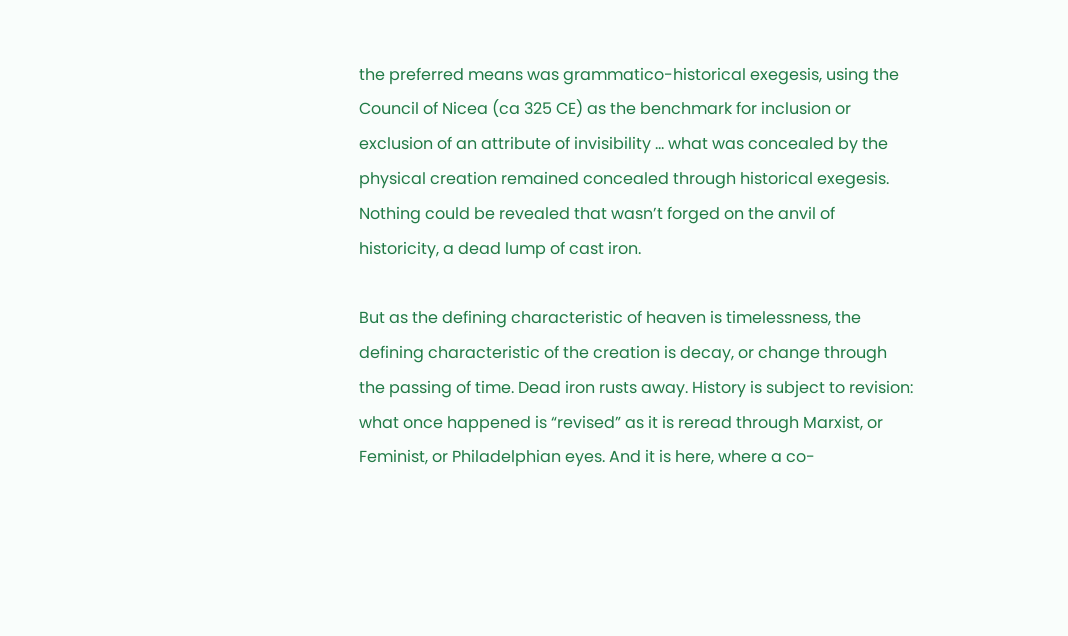the preferred means was grammatico-historical exegesis, using the Council of Nicea (ca 325 CE) as the benchmark for inclusion or exclusion of an attribute of invisibility … what was concealed by the physical creation remained concealed through historical exegesis. Nothing could be revealed that wasn’t forged on the anvil of historicity, a dead lump of cast iron.

But as the defining characteristic of heaven is timelessness, the defining characteristic of the creation is decay, or change through the passing of time. Dead iron rusts away. History is subject to revision: what once happened is “revised” as it is reread through Marxist, or Feminist, or Philadelphian eyes. And it is here, where a co-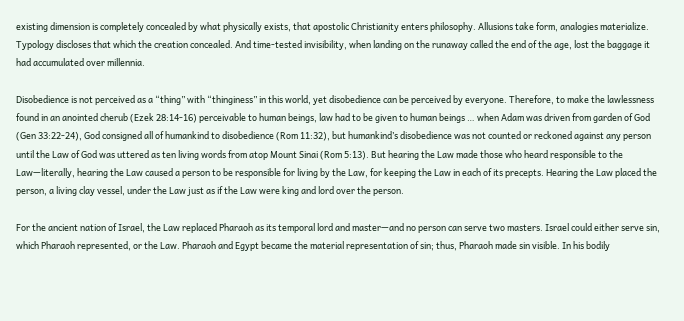existing dimension is completely concealed by what physically exists, that apostolic Christianity enters philosophy. Allusions take form, analogies materialize. Typology discloses that which the creation concealed. And time-tested invisibility, when landing on the runaway called the end of the age, lost the baggage it had accumulated over millennia.

Disobedience is not perceived as a “thing” with “thinginess” in this world, yet disobedience can be perceived by everyone. Therefore, to make the lawlessness found in an anointed cherub (Ezek 28:14-16) perceivable to human beings, law had to be given to human beings … when Adam was driven from garden of God (Gen 33:22-24), God consigned all of humankind to disobedience (Rom 11:32), but humankind’s disobedience was not counted or reckoned against any person until the Law of God was uttered as ten living words from atop Mount Sinai (Rom 5:13). But hearing the Law made those who heard responsible to the Law—literally, hearing the Law caused a person to be responsible for living by the Law, for keeping the Law in each of its precepts. Hearing the Law placed the person, a living clay vessel, under the Law just as if the Law were king and lord over the person.

For the ancient nation of Israel, the Law replaced Pharaoh as its temporal lord and master—and no person can serve two masters. Israel could either serve sin, which Pharaoh represented, or the Law. Pharaoh and Egypt became the material representation of sin; thus, Pharaoh made sin visible. In his bodily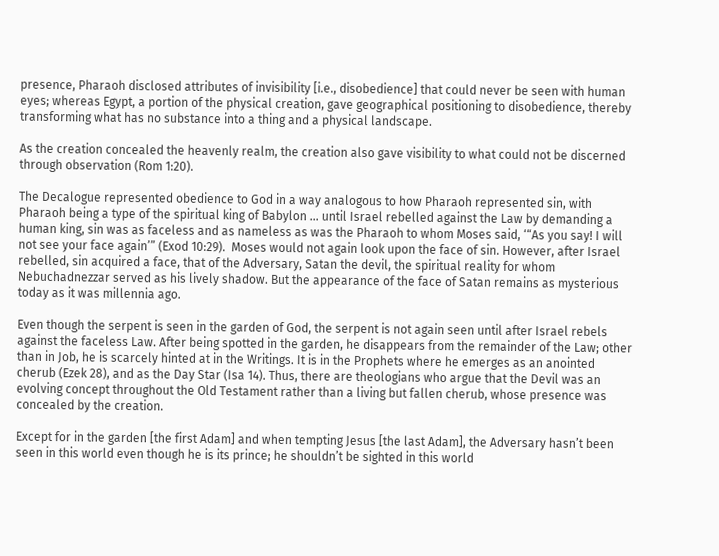presence, Pharaoh disclosed attributes of invisibility [i.e., disobedience] that could never be seen with human eyes; whereas Egypt, a portion of the physical creation, gave geographical positioning to disobedience, thereby transforming what has no substance into a thing and a physical landscape.

As the creation concealed the heavenly realm, the creation also gave visibility to what could not be discerned through observation (Rom 1:20).

The Decalogue represented obedience to God in a way analogous to how Pharaoh represented sin, with Pharaoh being a type of the spiritual king of Babylon … until Israel rebelled against the Law by demanding a human king, sin was as faceless and as nameless as was the Pharaoh to whom Moses said, ‘“As you say! I will not see your face again’” (Exod 10:29).  Moses would not again look upon the face of sin. However, after Israel rebelled, sin acquired a face, that of the Adversary, Satan the devil, the spiritual reality for whom Nebuchadnezzar served as his lively shadow. But the appearance of the face of Satan remains as mysterious today as it was millennia ago.

Even though the serpent is seen in the garden of God, the serpent is not again seen until after Israel rebels against the faceless Law. After being spotted in the garden, he disappears from the remainder of the Law; other than in Job, he is scarcely hinted at in the Writings. It is in the Prophets where he emerges as an anointed cherub (Ezek 28), and as the Day Star (Isa 14). Thus, there are theologians who argue that the Devil was an evolving concept throughout the Old Testament rather than a living but fallen cherub, whose presence was concealed by the creation.

Except for in the garden [the first Adam] and when tempting Jesus [the last Adam], the Adversary hasn’t been seen in this world even though he is its prince; he shouldn’t be sighted in this world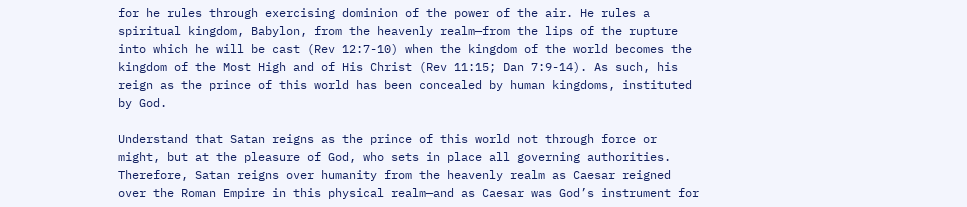for he rules through exercising dominion of the power of the air. He rules a spiritual kingdom, Babylon, from the heavenly realm—from the lips of the rupture into which he will be cast (Rev 12:7-10) when the kingdom of the world becomes the kingdom of the Most High and of His Christ (Rev 11:15; Dan 7:9-14). As such, his reign as the prince of this world has been concealed by human kingdoms, instituted by God.

Understand that Satan reigns as the prince of this world not through force or might, but at the pleasure of God, who sets in place all governing authorities. Therefore, Satan reigns over humanity from the heavenly realm as Caesar reigned over the Roman Empire in this physical realm—and as Caesar was God’s instrument for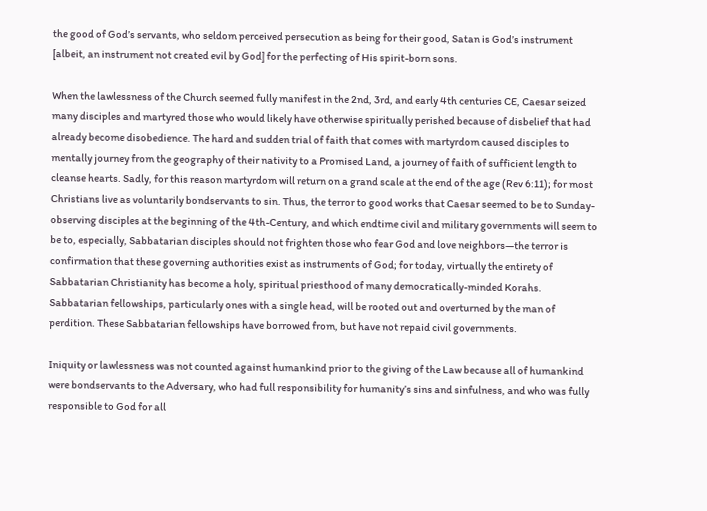the good of God’s servants, who seldom perceived persecution as being for their good, Satan is God’s instrument [albeit, an instrument not created evil by God] for the perfecting of His spirit-born sons.

When the lawlessness of the Church seemed fully manifest in the 2nd, 3rd, and early 4th centuries CE, Caesar seized many disciples and martyred those who would likely have otherwise spiritually perished because of disbelief that had already become disobedience. The hard and sudden trial of faith that comes with martyrdom caused disciples to mentally journey from the geography of their nativity to a Promised Land, a journey of faith of sufficient length to cleanse hearts. Sadly, for this reason martyrdom will return on a grand scale at the end of the age (Rev 6:11); for most Christians live as voluntarily bondservants to sin. Thus, the terror to good works that Caesar seemed to be to Sunday-observing disciples at the beginning of the 4th-Century, and which endtime civil and military governments will seem to be to, especially, Sabbatarian disciples should not frighten those who fear God and love neighbors—the terror is confirmation that these governing authorities exist as instruments of God; for today, virtually the entirety of Sabbatarian Christianity has become a holy, spiritual priesthood of many democratically-minded Korahs. Sabbatarian fellowships, particularly ones with a single head, will be rooted out and overturned by the man of perdition. These Sabbatarian fellowships have borrowed from, but have not repaid civil governments.

Iniquity or lawlessness was not counted against humankind prior to the giving of the Law because all of humankind were bondservants to the Adversary, who had full responsibility for humanity’s sins and sinfulness, and who was fully responsible to God for all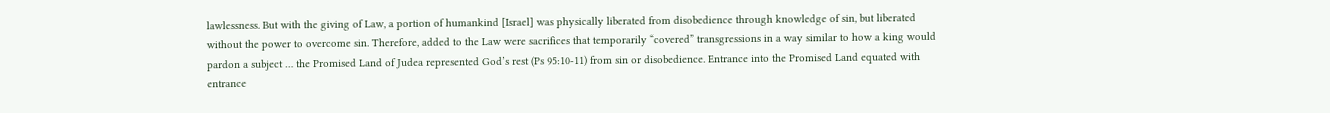lawlessness. But with the giving of Law, a portion of humankind [Israel] was physically liberated from disobedience through knowledge of sin, but liberated without the power to overcome sin. Therefore, added to the Law were sacrifices that temporarily “covered” transgressions in a way similar to how a king would pardon a subject … the Promised Land of Judea represented God’s rest (Ps 95:10-11) from sin or disobedience. Entrance into the Promised Land equated with entrance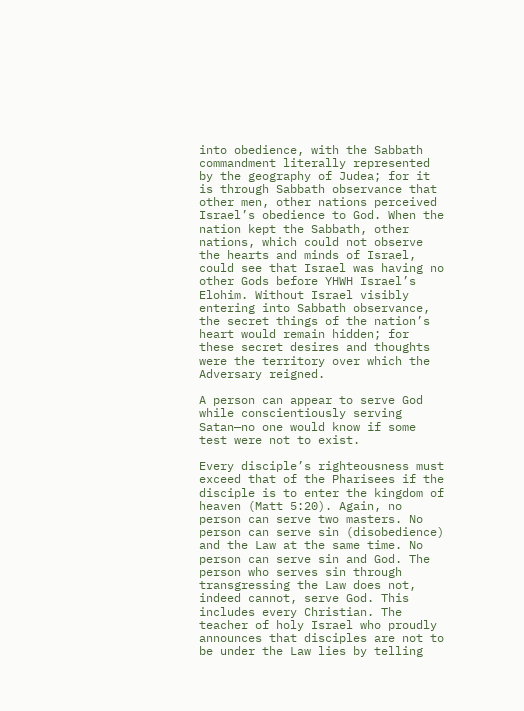into obedience, with the Sabbath commandment literally represented by the geography of Judea; for it is through Sabbath observance that other men, other nations perceived Israel’s obedience to God. When the nation kept the Sabbath, other nations, which could not observe the hearts and minds of Israel, could see that Israel was having no other Gods before YHWH Israel’s Elohim. Without Israel visibly entering into Sabbath observance, the secret things of the nation’s heart would remain hidden; for these secret desires and thoughts were the territory over which the Adversary reigned.

A person can appear to serve God while conscientiously serving Satan—no one would know if some test were not to exist.

Every disciple’s righteousness must exceed that of the Pharisees if the disciple is to enter the kingdom of heaven (Matt 5:20). Again, no person can serve two masters. No person can serve sin (disobedience) and the Law at the same time. No person can serve sin and God. The person who serves sin through transgressing the Law does not, indeed cannot, serve God. This includes every Christian. The teacher of holy Israel who proudly announces that disciples are not to be under the Law lies by telling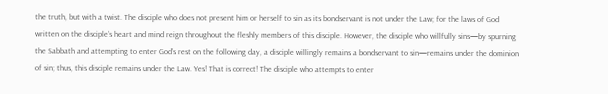the truth, but with a twist. The disciple who does not present him or herself to sin as its bondservant is not under the Law; for the laws of God written on the disciple’s heart and mind reign throughout the fleshly members of this disciple. However, the disciple who willfully sins—by spurning the Sabbath and attempting to enter God’s rest on the following day, a disciple willingly remains a bondservant to sin—remains under the dominion of sin; thus, this disciple remains under the Law. Yes! That is correct! The disciple who attempts to enter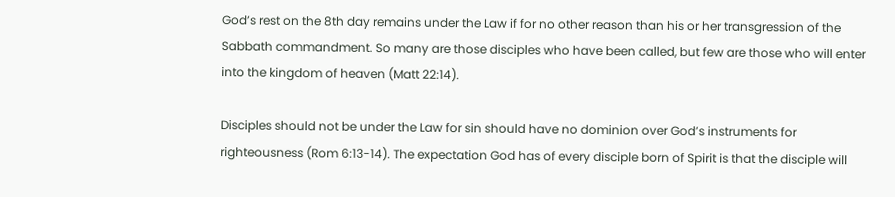God’s rest on the 8th day remains under the Law if for no other reason than his or her transgression of the Sabbath commandment. So many are those disciples who have been called, but few are those who will enter into the kingdom of heaven (Matt 22:14).

Disciples should not be under the Law for sin should have no dominion over God’s instruments for righteousness (Rom 6:13-14). The expectation God has of every disciple born of Spirit is that the disciple will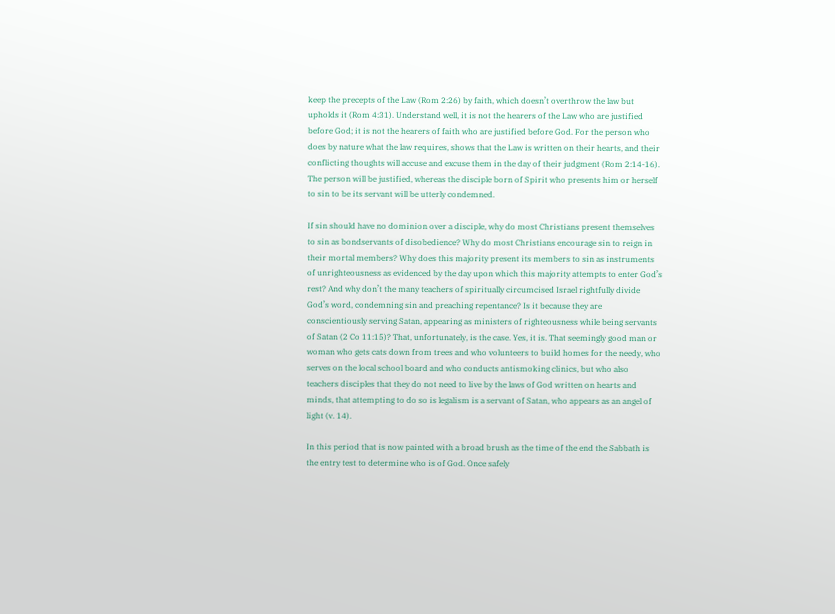keep the precepts of the Law (Rom 2:26) by faith, which doesn’t overthrow the law but upholds it (Rom 4:31). Understand well, it is not the hearers of the Law who are justified before God; it is not the hearers of faith who are justified before God. For the person who does by nature what the law requires, shows that the Law is written on their hearts, and their conflicting thoughts will accuse and excuse them in the day of their judgment (Rom 2:14-16). The person will be justified, whereas the disciple born of Spirit who presents him or herself to sin to be its servant will be utterly condemned.

If sin should have no dominion over a disciple, why do most Christians present themselves to sin as bondservants of disobedience? Why do most Christians encourage sin to reign in their mortal members? Why does this majority present its members to sin as instruments of unrighteousness as evidenced by the day upon which this majority attempts to enter God’s rest? And why don’t the many teachers of spiritually circumcised Israel rightfully divide God’s word, condemning sin and preaching repentance? Is it because they are conscientiously serving Satan, appearing as ministers of righteousness while being servants of Satan (2 Co 11:15)? That, unfortunately, is the case. Yes, it is. That seemingly good man or woman who gets cats down from trees and who volunteers to build homes for the needy, who serves on the local school board and who conducts antismoking clinics, but who also teachers disciples that they do not need to live by the laws of God written on hearts and minds, that attempting to do so is legalism is a servant of Satan, who appears as an angel of light (v. 14).

In this period that is now painted with a broad brush as the time of the end the Sabbath is the entry test to determine who is of God. Once safely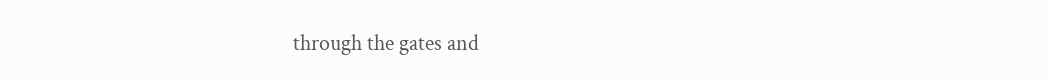through the gates and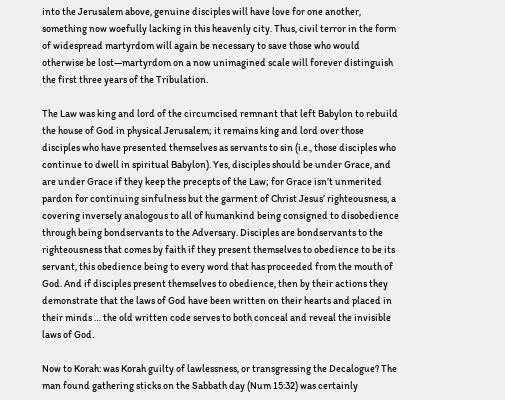into the Jerusalem above, genuine disciples will have love for one another, something now woefully lacking in this heavenly city. Thus, civil terror in the form of widespread martyrdom will again be necessary to save those who would otherwise be lost—martyrdom on a now unimagined scale will forever distinguish the first three years of the Tribulation.

The Law was king and lord of the circumcised remnant that left Babylon to rebuild the house of God in physical Jerusalem; it remains king and lord over those disciples who have presented themselves as servants to sin (i.e., those disciples who continue to dwell in spiritual Babylon). Yes, disciples should be under Grace, and are under Grace if they keep the precepts of the Law; for Grace isn’t unmerited pardon for continuing sinfulness but the garment of Christ Jesus’ righteousness, a covering inversely analogous to all of humankind being consigned to disobedience through being bondservants to the Adversary. Disciples are bondservants to the righteousness that comes by faith if they present themselves to obedience to be its servant, this obedience being to every word that has proceeded from the mouth of God. And if disciples present themselves to obedience, then by their actions they demonstrate that the laws of God have been written on their hearts and placed in their minds … the old written code serves to both conceal and reveal the invisible laws of God.

Now to Korah: was Korah guilty of lawlessness, or transgressing the Decalogue? The man found gathering sticks on the Sabbath day (Num 15:32) was certainly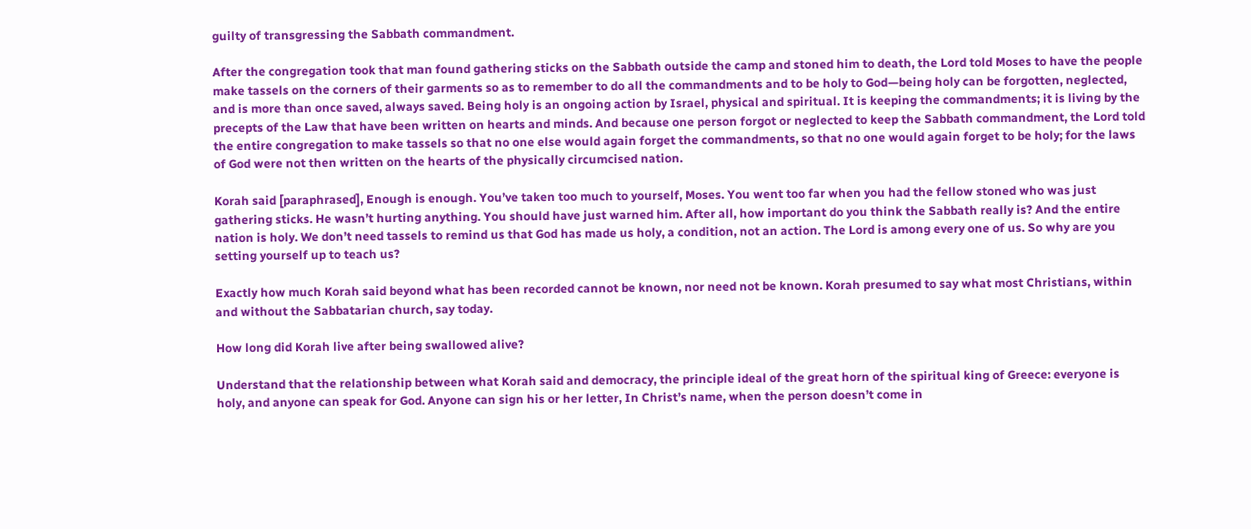guilty of transgressing the Sabbath commandment.

After the congregation took that man found gathering sticks on the Sabbath outside the camp and stoned him to death, the Lord told Moses to have the people make tassels on the corners of their garments so as to remember to do all the commandments and to be holy to God—being holy can be forgotten, neglected, and is more than once saved, always saved. Being holy is an ongoing action by Israel, physical and spiritual. It is keeping the commandments; it is living by the precepts of the Law that have been written on hearts and minds. And because one person forgot or neglected to keep the Sabbath commandment, the Lord told the entire congregation to make tassels so that no one else would again forget the commandments, so that no one would again forget to be holy; for the laws of God were not then written on the hearts of the physically circumcised nation.

Korah said [paraphrased], Enough is enough. You’ve taken too much to yourself, Moses. You went too far when you had the fellow stoned who was just gathering sticks. He wasn’t hurting anything. You should have just warned him. After all, how important do you think the Sabbath really is? And the entire nation is holy. We don’t need tassels to remind us that God has made us holy, a condition, not an action. The Lord is among every one of us. So why are you setting yourself up to teach us?

Exactly how much Korah said beyond what has been recorded cannot be known, nor need not be known. Korah presumed to say what most Christians, within and without the Sabbatarian church, say today.

How long did Korah live after being swallowed alive?

Understand that the relationship between what Korah said and democracy, the principle ideal of the great horn of the spiritual king of Greece: everyone is holy, and anyone can speak for God. Anyone can sign his or her letter, In Christ’s name, when the person doesn’t come in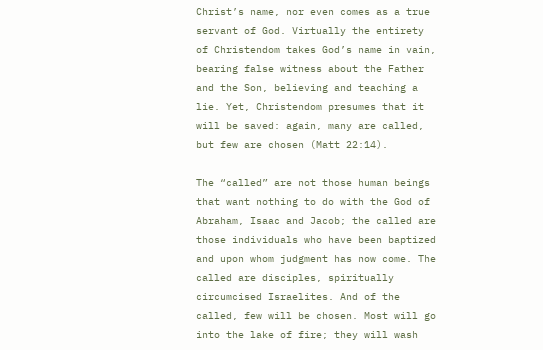Christ’s name, nor even comes as a true servant of God. Virtually the entirety of Christendom takes God’s name in vain, bearing false witness about the Father and the Son, believing and teaching a lie. Yet, Christendom presumes that it will be saved: again, many are called, but few are chosen (Matt 22:14).

The “called” are not those human beings that want nothing to do with the God of Abraham, Isaac and Jacob; the called are those individuals who have been baptized and upon whom judgment has now come. The called are disciples, spiritually circumcised Israelites. And of the called, few will be chosen. Most will go into the lake of fire; they will wash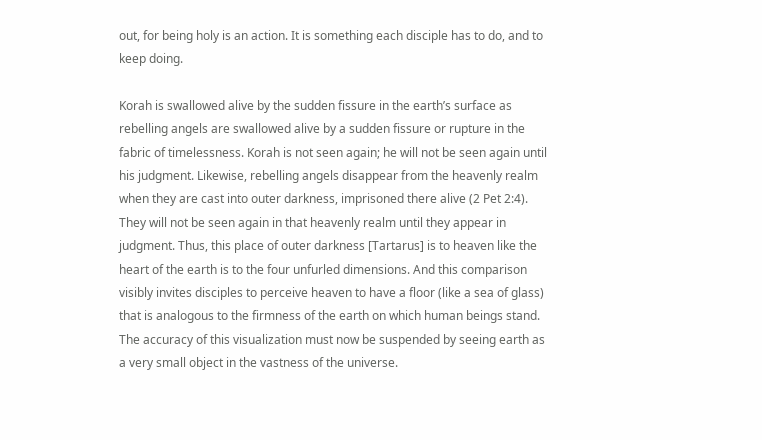out, for being holy is an action. It is something each disciple has to do, and to keep doing.

Korah is swallowed alive by the sudden fissure in the earth’s surface as rebelling angels are swallowed alive by a sudden fissure or rupture in the fabric of timelessness. Korah is not seen again; he will not be seen again until his judgment. Likewise, rebelling angels disappear from the heavenly realm when they are cast into outer darkness, imprisoned there alive (2 Pet 2:4). They will not be seen again in that heavenly realm until they appear in judgment. Thus, this place of outer darkness [Tartarus] is to heaven like the heart of the earth is to the four unfurled dimensions. And this comparison visibly invites disciples to perceive heaven to have a floor (like a sea of glass) that is analogous to the firmness of the earth on which human beings stand. The accuracy of this visualization must now be suspended by seeing earth as a very small object in the vastness of the universe.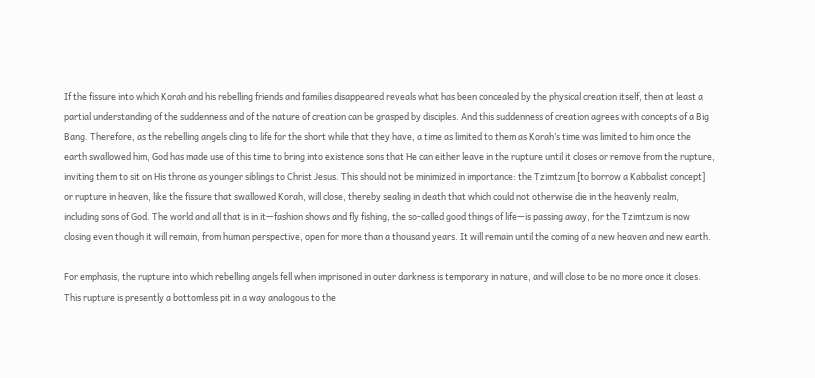If the fissure into which Korah and his rebelling friends and families disappeared reveals what has been concealed by the physical creation itself, then at least a partial understanding of the suddenness and of the nature of creation can be grasped by disciples. And this suddenness of creation agrees with concepts of a Big Bang. Therefore, as the rebelling angels cling to life for the short while that they have, a time as limited to them as Korah’s time was limited to him once the earth swallowed him, God has made use of this time to bring into existence sons that He can either leave in the rupture until it closes or remove from the rupture, inviting them to sit on His throne as younger siblings to Christ Jesus. This should not be minimized in importance: the Tzimtzum [to borrow a Kabbalist concept] or rupture in heaven, like the fissure that swallowed Korah, will close, thereby sealing in death that which could not otherwise die in the heavenly realm, including sons of God. The world and all that is in it—fashion shows and fly fishing, the so-called good things of life—is passing away, for the Tzimtzum is now closing even though it will remain, from human perspective, open for more than a thousand years. It will remain until the coming of a new heaven and new earth.

For emphasis, the rupture into which rebelling angels fell when imprisoned in outer darkness is temporary in nature, and will close to be no more once it closes. This rupture is presently a bottomless pit in a way analogous to the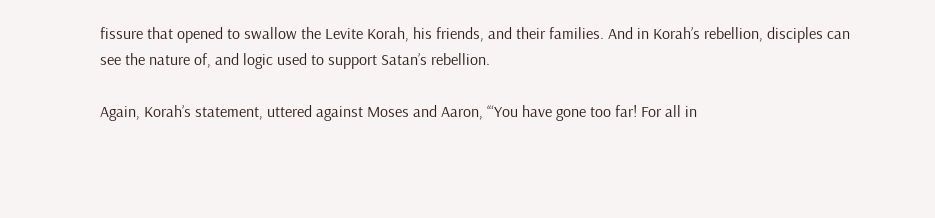fissure that opened to swallow the Levite Korah, his friends, and their families. And in Korah’s rebellion, disciples can see the nature of, and logic used to support Satan’s rebellion.

Again, Korah’s statement, uttered against Moses and Aaron, ‘“You have gone too far! For all in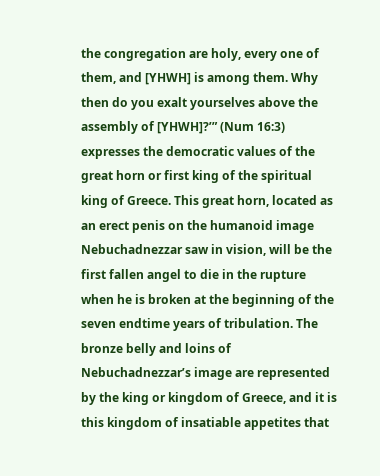the congregation are holy, every one of them, and [YHWH] is among them. Why then do you exalt yourselves above the assembly of [YHWH]?’” (Num 16:3) expresses the democratic values of the great horn or first king of the spiritual king of Greece. This great horn, located as an erect penis on the humanoid image Nebuchadnezzar saw in vision, will be the first fallen angel to die in the rupture when he is broken at the beginning of the seven endtime years of tribulation. The bronze belly and loins of Nebuchadnezzar’s image are represented by the king or kingdom of Greece, and it is this kingdom of insatiable appetites that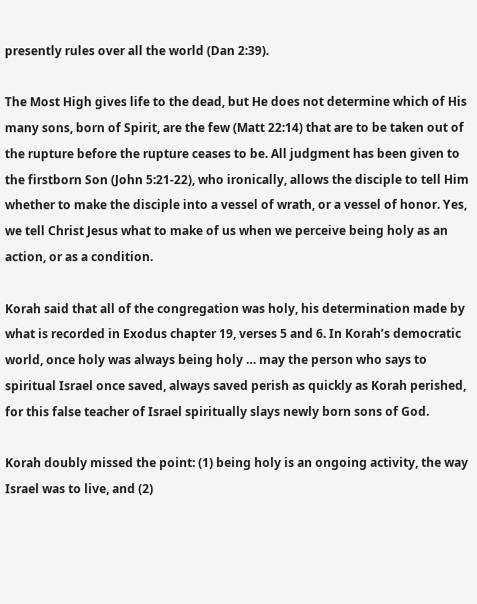presently rules over all the world (Dan 2:39).

The Most High gives life to the dead, but He does not determine which of His many sons, born of Spirit, are the few (Matt 22:14) that are to be taken out of the rupture before the rupture ceases to be. All judgment has been given to the firstborn Son (John 5:21-22), who ironically, allows the disciple to tell Him whether to make the disciple into a vessel of wrath, or a vessel of honor. Yes, we tell Christ Jesus what to make of us when we perceive being holy as an action, or as a condition.

Korah said that all of the congregation was holy, his determination made by what is recorded in Exodus chapter 19, verses 5 and 6. In Korah’s democratic world, once holy was always being holy … may the person who says to spiritual Israel once saved, always saved perish as quickly as Korah perished, for this false teacher of Israel spiritually slays newly born sons of God.

Korah doubly missed the point: (1) being holy is an ongoing activity, the way Israel was to live, and (2)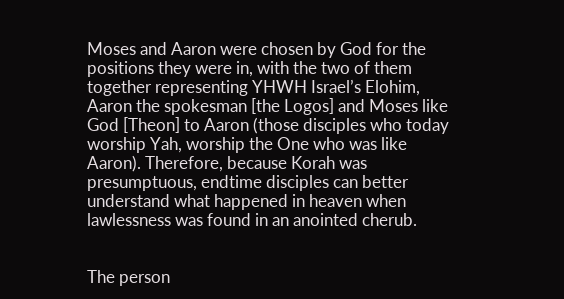Moses and Aaron were chosen by God for the positions they were in, with the two of them together representing YHWH Israel’s Elohim, Aaron the spokesman [the Logos] and Moses like God [Theon] to Aaron (those disciples who today worship Yah, worship the One who was like Aaron). Therefore, because Korah was presumptuous, endtime disciples can better understand what happened in heaven when lawlessness was found in an anointed cherub.


The person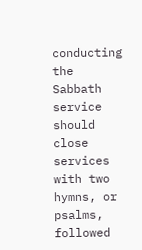conducting the Sabbath service should close services with two hymns, or psalms, followed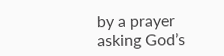by a prayer asking God’s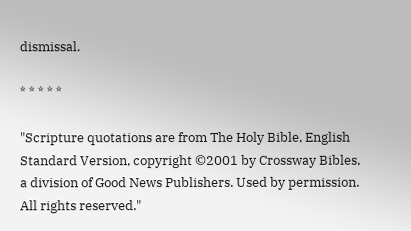dismissal.

* * * * *

"Scripture quotations are from The Holy Bible, English Standard Version, copyright ©2001 by Crossway Bibles, a division of Good News Publishers. Used by permission. All rights reserved."